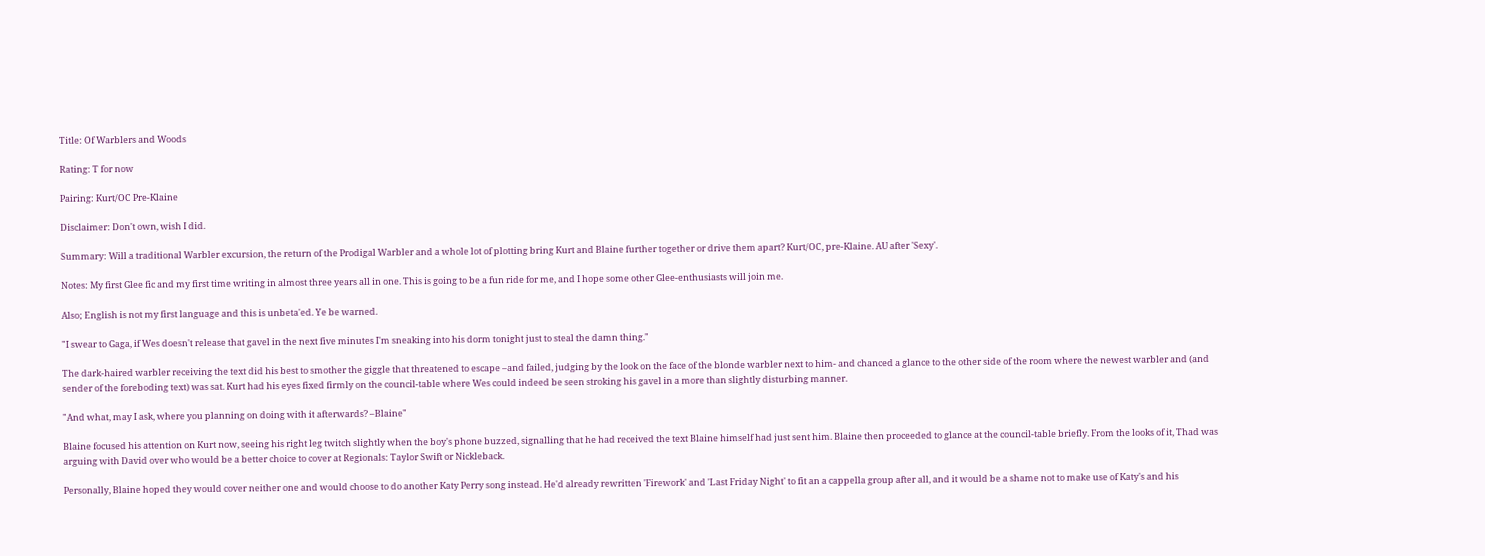Title: Of Warblers and Woods

Rating: T for now

Pairing: Kurt/OC Pre-Klaine

Disclaimer: Don't own, wish I did.

Summary: Will a traditional Warbler excursion, the return of the Prodigal Warbler and a whole lot of plotting bring Kurt and Blaine further together or drive them apart? Kurt/OC, pre-Klaine. AU after 'Sexy'.

Notes: My first Glee fic and my first time writing in almost three years all in one. This is going to be a fun ride for me, and I hope some other Glee-enthusiasts will join me.

Also; English is not my first language and this is unbeta'ed. Ye be warned.

"I swear to Gaga, if Wes doesn't release that gavel in the next five minutes I'm sneaking into his dorm tonight just to steal the damn thing."

The dark-haired warbler receiving the text did his best to smother the giggle that threatened to escape –and failed, judging by the look on the face of the blonde warbler next to him- and chanced a glance to the other side of the room where the newest warbler and (and sender of the foreboding text) was sat. Kurt had his eyes fixed firmly on the council-table where Wes could indeed be seen stroking his gavel in a more than slightly disturbing manner.

"And what, may I ask, where you planning on doing with it afterwards? –Blaine"

Blaine focused his attention on Kurt now, seeing his right leg twitch slightly when the boy's phone buzzed, signalling that he had received the text Blaine himself had just sent him. Blaine then proceeded to glance at the council-table briefly. From the looks of it, Thad was arguing with David over who would be a better choice to cover at Regionals: Taylor Swift or Nickleback.

Personally, Blaine hoped they would cover neither one and would choose to do another Katy Perry song instead. He'd already rewritten 'Firework' and 'Last Friday Night' to fit an a cappella group after all, and it would be a shame not to make use of Katy's and his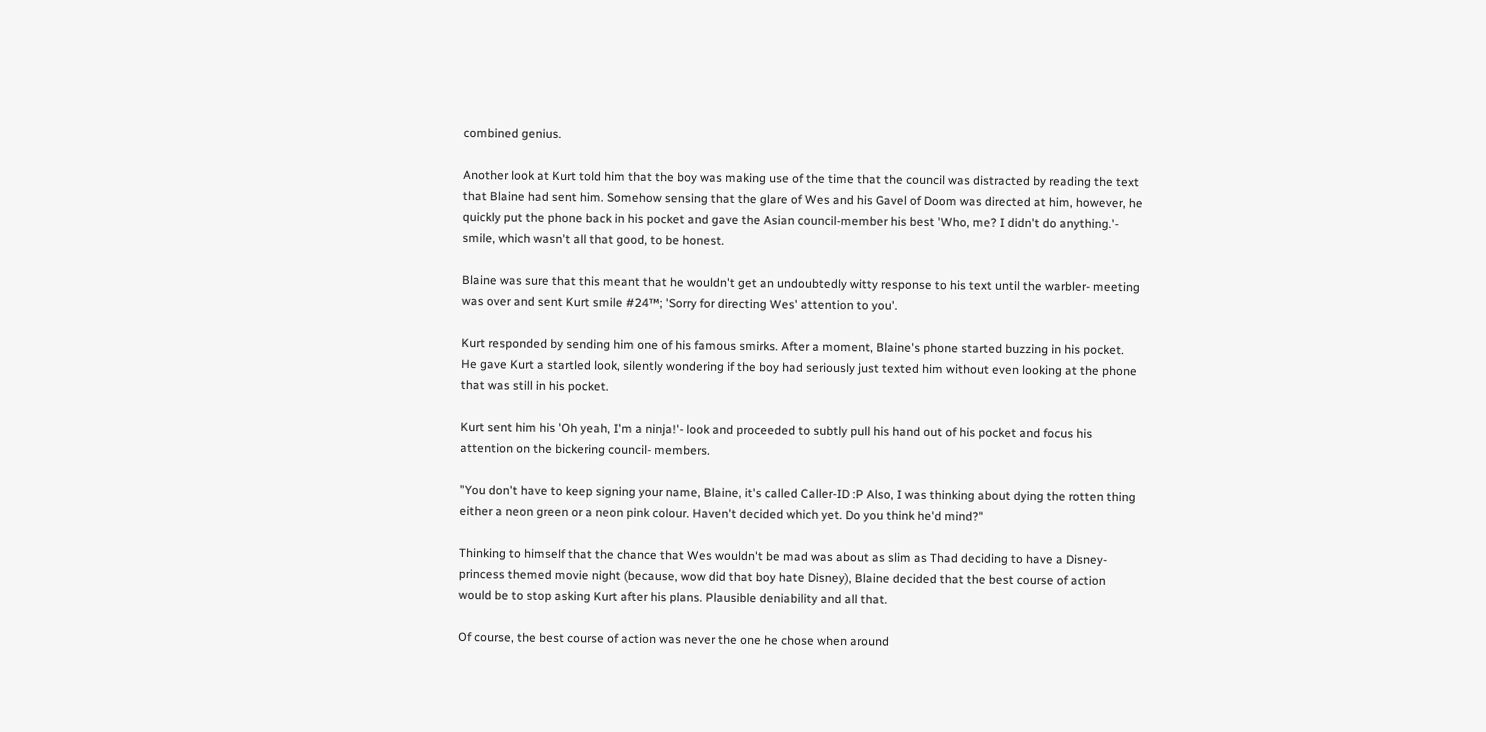combined genius.

Another look at Kurt told him that the boy was making use of the time that the council was distracted by reading the text that Blaine had sent him. Somehow sensing that the glare of Wes and his Gavel of Doom was directed at him, however, he quickly put the phone back in his pocket and gave the Asian council-member his best 'Who, me? I didn't do anything.'- smile, which wasn't all that good, to be honest.

Blaine was sure that this meant that he wouldn't get an undoubtedly witty response to his text until the warbler- meeting was over and sent Kurt smile #24™; 'Sorry for directing Wes' attention to you'.

Kurt responded by sending him one of his famous smirks. After a moment, Blaine's phone started buzzing in his pocket. He gave Kurt a startled look, silently wondering if the boy had seriously just texted him without even looking at the phone that was still in his pocket.

Kurt sent him his 'Oh yeah, I'm a ninja!'- look and proceeded to subtly pull his hand out of his pocket and focus his attention on the bickering council- members.

"You don't have to keep signing your name, Blaine, it's called Caller-ID :P Also, I was thinking about dying the rotten thing either a neon green or a neon pink colour. Haven't decided which yet. Do you think he'd mind?"

Thinking to himself that the chance that Wes wouldn't be mad was about as slim as Thad deciding to have a Disney-princess themed movie night (because, wow did that boy hate Disney), Blaine decided that the best course of action would be to stop asking Kurt after his plans. Plausible deniability and all that.

Of course, the best course of action was never the one he chose when around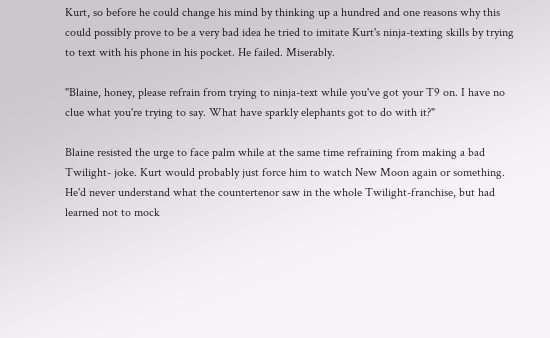Kurt, so before he could change his mind by thinking up a hundred and one reasons why this could possibly prove to be a very bad idea he tried to imitate Kurt's ninja-texting skills by trying to text with his phone in his pocket. He failed. Miserably.

"Blaine, honey, please refrain from trying to ninja-text while you've got your T9 on. I have no clue what you're trying to say. What have sparkly elephants got to do with it?"

Blaine resisted the urge to face palm while at the same time refraining from making a bad Twilight- joke. Kurt would probably just force him to watch New Moon again or something. He'd never understand what the countertenor saw in the whole Twilight-franchise, but had learned not to mock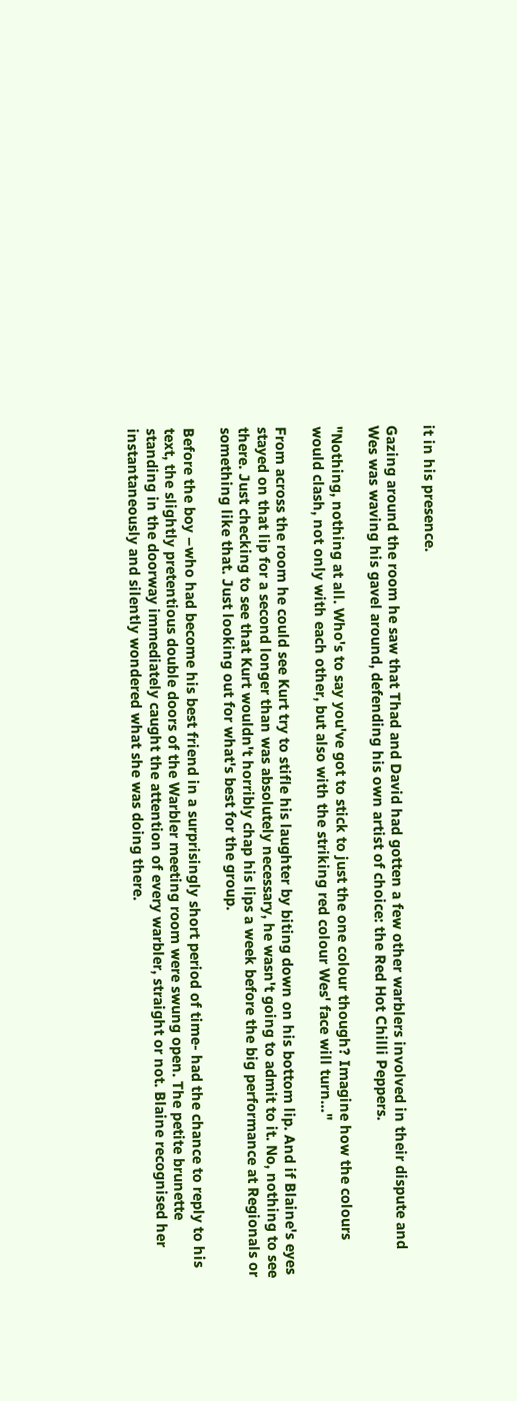it in his presence.

Gazing around the room he saw that Thad and David had gotten a few other warblers involved in their dispute and Wes was waving his gavel around, defending his own artist of choice: the Red Hot Chilli Peppers.

"Nothing, nothing at all. Who's to say you've got to stick to just the one colour though? Imagine how the colours would clash, not only with each other, but also with the striking red colour Wes' face will turn…"

From across the room he could see Kurt try to stifle his laughter by biting down on his bottom lip. And if Blaine's eyes stayed on that lip for a second longer than was absolutely necessary, he wasn't going to admit to it. No, nothing to see there. Just checking to see that Kurt wouldn't horribly chap his lips a week before the big performance at Regionals or something like that. Just looking out for what's best for the group.

Before the boy –who had become his best friend in a surprisingly short period of time- had the chance to reply to his text, the slightly pretentious double doors of the Warbler meeting room were swung open. The petite brunette standing in the doorway immediately caught the attention of every warbler, straight or not. Blaine recognised her instantaneously and silently wondered what she was doing there.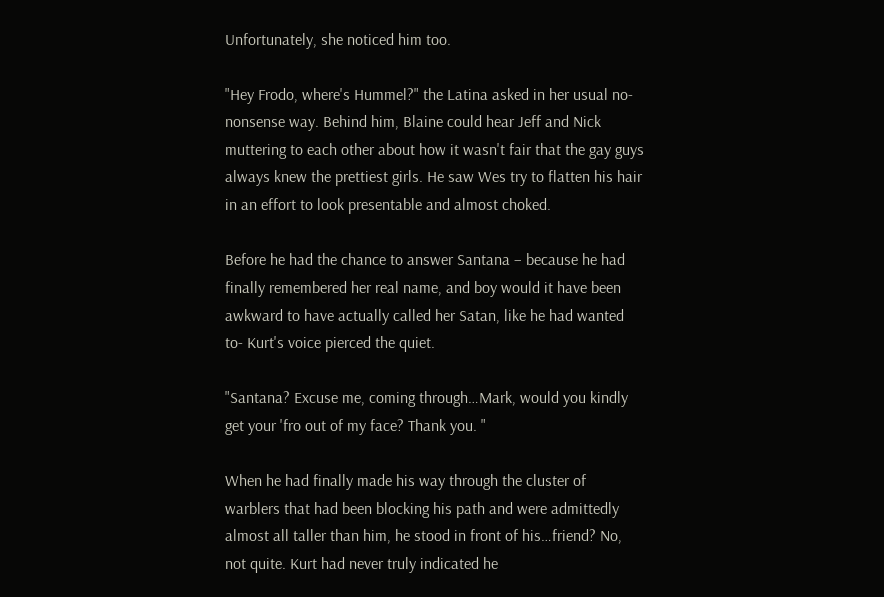Unfortunately, she noticed him too.

"Hey Frodo, where's Hummel?" the Latina asked in her usual no-nonsense way. Behind him, Blaine could hear Jeff and Nick muttering to each other about how it wasn't fair that the gay guys always knew the prettiest girls. He saw Wes try to flatten his hair in an effort to look presentable and almost choked.

Before he had the chance to answer Santana – because he had finally remembered her real name, and boy would it have been awkward to have actually called her Satan, like he had wanted to- Kurt's voice pierced the quiet.

"Santana? Excuse me, coming through…Mark, would you kindly get your 'fro out of my face? Thank you. "

When he had finally made his way through the cluster of warblers that had been blocking his path and were admittedly almost all taller than him, he stood in front of his…friend? No, not quite. Kurt had never truly indicated he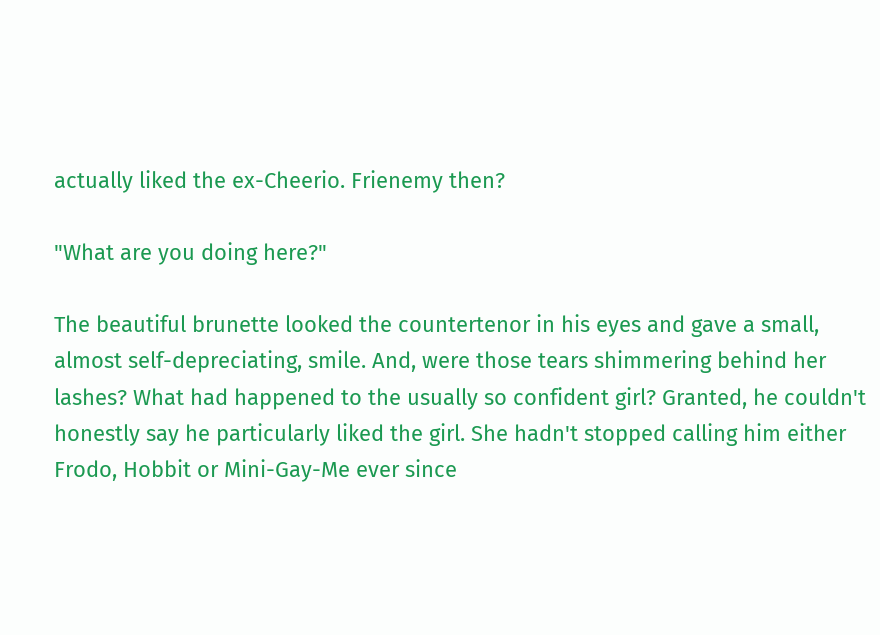actually liked the ex-Cheerio. Frienemy then?

"What are you doing here?"

The beautiful brunette looked the countertenor in his eyes and gave a small, almost self-depreciating, smile. And, were those tears shimmering behind her lashes? What had happened to the usually so confident girl? Granted, he couldn't honestly say he particularly liked the girl. She hadn't stopped calling him either Frodo, Hobbit or Mini-Gay-Me ever since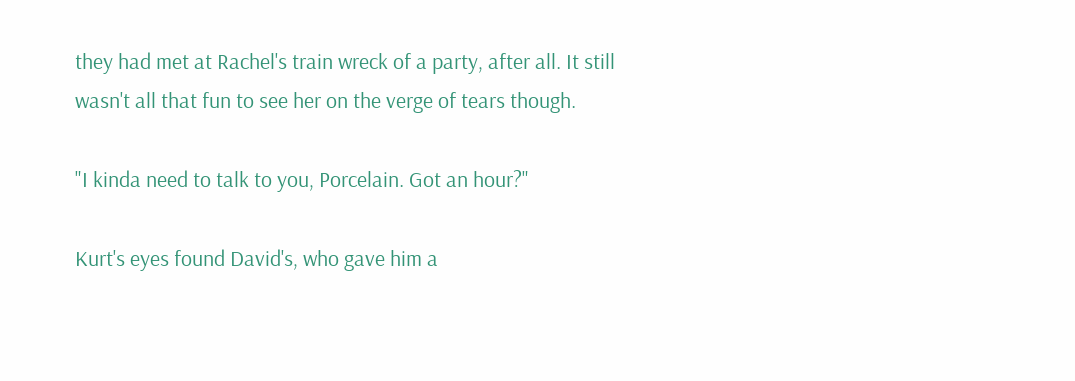they had met at Rachel's train wreck of a party, after all. It still wasn't all that fun to see her on the verge of tears though.

"I kinda need to talk to you, Porcelain. Got an hour?"

Kurt's eyes found David's, who gave him a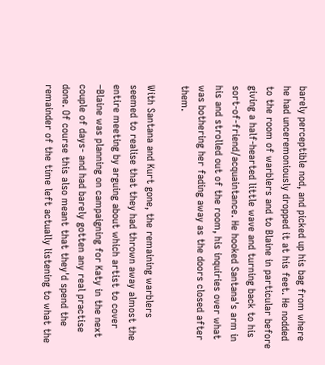barely perceptible nod, and picked up his bag from where he had unceremoniously dropped it at his feet. He nodded to the room of warblers and to Blaine in particular before giving a half-hearted little wave and turning back to his sort-of-friend/acquaintance. He hooked Santana's arm in his and strolled out of the room, his inquiries over what was bothering her fading away as the doors closed after them.

With Santana and Kurt gone, the remaining warblers seemed to realise that they had thrown away almost the entire meeting by arguing about which artist to cover –Blaine was planning on campaigning for Katy in the next couple of days- and had barely gotten any real practise done. Of course this also meant that they'd spend the remainder of the time left actually listening to what the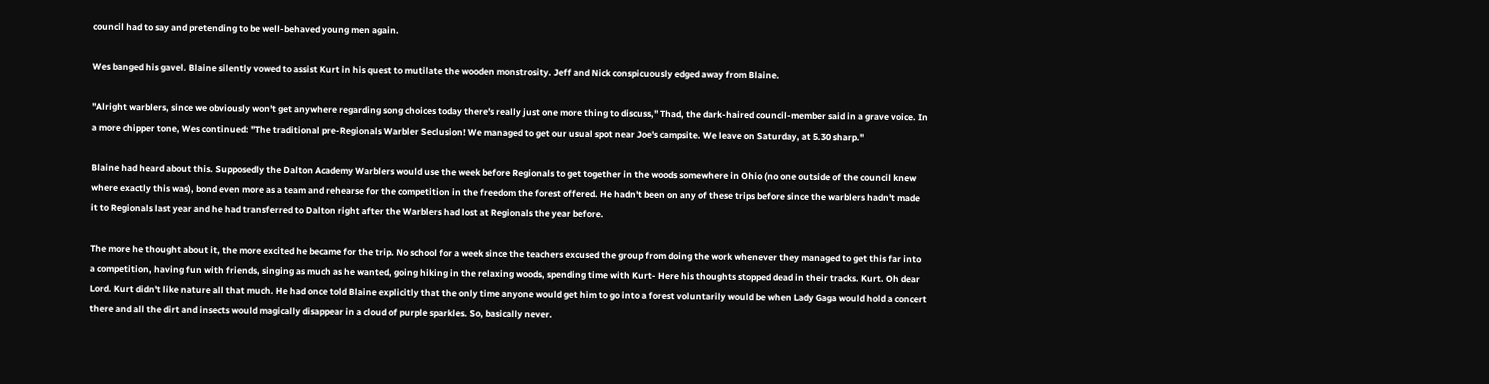council had to say and pretending to be well-behaved young men again.

Wes banged his gavel. Blaine silently vowed to assist Kurt in his quest to mutilate the wooden monstrosity. Jeff and Nick conspicuously edged away from Blaine.

"Alright warblers, since we obviously won't get anywhere regarding song choices today there's really just one more thing to discuss," Thad, the dark-haired council-member said in a grave voice. In a more chipper tone, Wes continued: "The traditional pre-Regionals Warbler Seclusion! We managed to get our usual spot near Joe's campsite. We leave on Saturday, at 5.30 sharp."

Blaine had heard about this. Supposedly the Dalton Academy Warblers would use the week before Regionals to get together in the woods somewhere in Ohio (no one outside of the council knew where exactly this was), bond even more as a team and rehearse for the competition in the freedom the forest offered. He hadn't been on any of these trips before since the warblers hadn't made it to Regionals last year and he had transferred to Dalton right after the Warblers had lost at Regionals the year before.

The more he thought about it, the more excited he became for the trip. No school for a week since the teachers excused the group from doing the work whenever they managed to get this far into a competition, having fun with friends, singing as much as he wanted, going hiking in the relaxing woods, spending time with Kurt- Here his thoughts stopped dead in their tracks. Kurt. Oh dear Lord. Kurt didn't like nature all that much. He had once told Blaine explicitly that the only time anyone would get him to go into a forest voluntarily would be when Lady Gaga would hold a concert there and all the dirt and insects would magically disappear in a cloud of purple sparkles. So, basically never.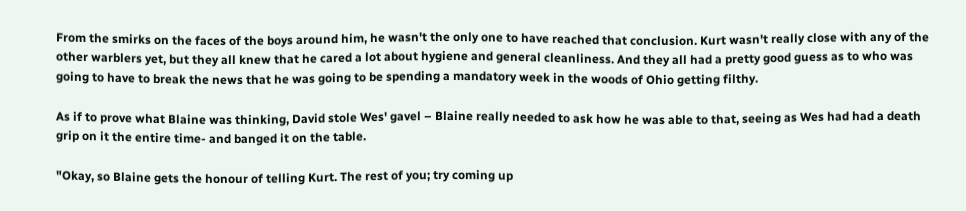From the smirks on the faces of the boys around him, he wasn't the only one to have reached that conclusion. Kurt wasn't really close with any of the other warblers yet, but they all knew that he cared a lot about hygiene and general cleanliness. And they all had a pretty good guess as to who was going to have to break the news that he was going to be spending a mandatory week in the woods of Ohio getting filthy.

As if to prove what Blaine was thinking, David stole Wes' gavel – Blaine really needed to ask how he was able to that, seeing as Wes had had a death grip on it the entire time- and banged it on the table.

"Okay, so Blaine gets the honour of telling Kurt. The rest of you; try coming up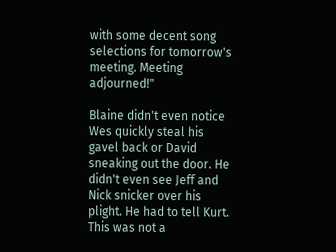with some decent song selections for tomorrow's meeting. Meeting adjourned!"

Blaine didn't even notice Wes quickly steal his gavel back or David sneaking out the door. He didn't even see Jeff and Nick snicker over his plight. He had to tell Kurt. This was not a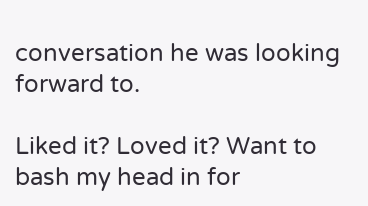conversation he was looking forward to.

Liked it? Loved it? Want to bash my head in for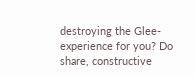destroying the Glee- experience for you? Do share, constructive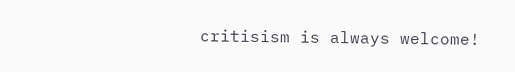critisism is always welcome!